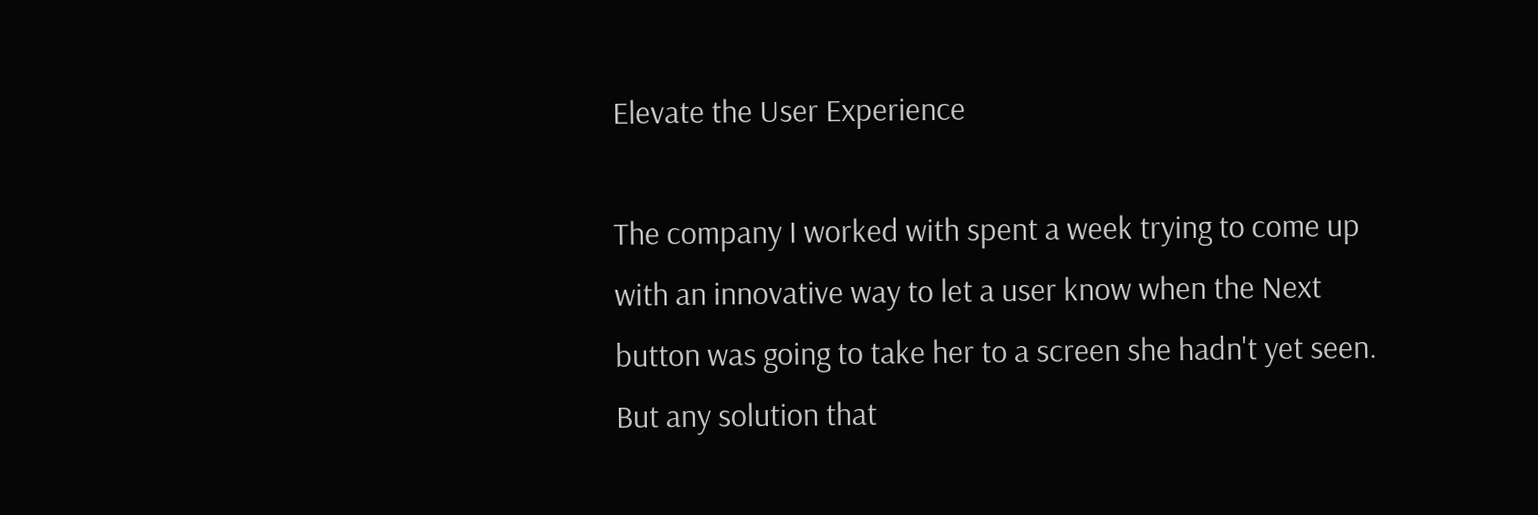Elevate the User Experience

The company I worked with spent a week trying to come up with an innovative way to let a user know when the Next button was going to take her to a screen she hadn't yet seen. But any solution that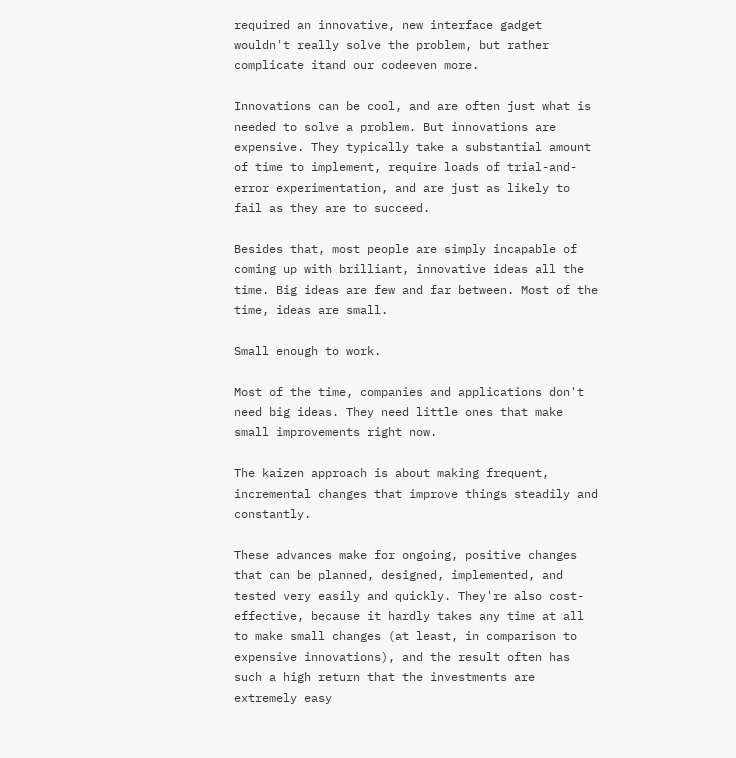required an innovative, new interface gadget wouldn't really solve the problem, but rather complicate itand our codeeven more.

Innovations can be cool, and are often just what is needed to solve a problem. But innovations are expensive. They typically take a substantial amount of time to implement, require loads of trial-and-error experimentation, and are just as likely to fail as they are to succeed.

Besides that, most people are simply incapable of coming up with brilliant, innovative ideas all the time. Big ideas are few and far between. Most of the time, ideas are small.

Small enough to work.

Most of the time, companies and applications don't need big ideas. They need little ones that make small improvements right now.

The kaizen approach is about making frequent, incremental changes that improve things steadily and constantly.

These advances make for ongoing, positive changes that can be planned, designed, implemented, and tested very easily and quickly. They're also cost-effective, because it hardly takes any time at all to make small changes (at least, in comparison to expensive innovations), and the result often has such a high return that the investments are extremely easy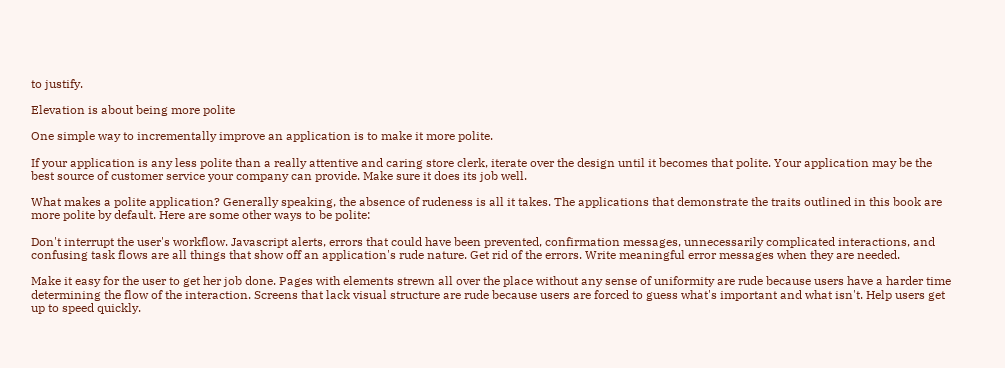to justify.

Elevation is about being more polite

One simple way to incrementally improve an application is to make it more polite.

If your application is any less polite than a really attentive and caring store clerk, iterate over the design until it becomes that polite. Your application may be the best source of customer service your company can provide. Make sure it does its job well.

What makes a polite application? Generally speaking, the absence of rudeness is all it takes. The applications that demonstrate the traits outlined in this book are more polite by default. Here are some other ways to be polite:

Don't interrupt the user's workflow. Javascript alerts, errors that could have been prevented, confirmation messages, unnecessarily complicated interactions, and confusing task flows are all things that show off an application's rude nature. Get rid of the errors. Write meaningful error messages when they are needed.

Make it easy for the user to get her job done. Pages with elements strewn all over the place without any sense of uniformity are rude because users have a harder time determining the flow of the interaction. Screens that lack visual structure are rude because users are forced to guess what's important and what isn't. Help users get up to speed quickly.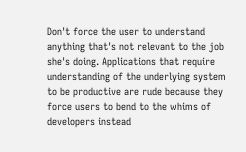Don't force the user to understand anything that's not relevant to the job she's doing. Applications that require understanding of the underlying system to be productive are rude because they force users to bend to the whims of developers instead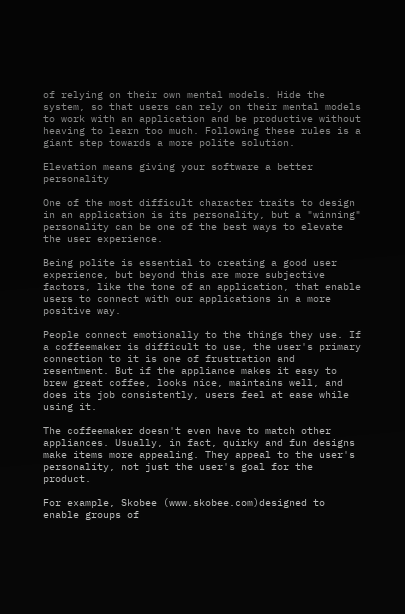of relying on their own mental models. Hide the system, so that users can rely on their mental models to work with an application and be productive without heaving to learn too much. Following these rules is a giant step towards a more polite solution.

Elevation means giving your software a better personality

One of the most difficult character traits to design in an application is its personality, but a "winning" personality can be one of the best ways to elevate the user experience.

Being polite is essential to creating a good user experience, but beyond this are more subjective factors, like the tone of an application, that enable users to connect with our applications in a more positive way.

People connect emotionally to the things they use. If a coffeemaker is difficult to use, the user's primary connection to it is one of frustration and resentment. But if the appliance makes it easy to brew great coffee, looks nice, maintains well, and does its job consistently, users feel at ease while using it.

The coffeemaker doesn't even have to match other appliances. Usually, in fact, quirky and fun designs make items more appealing. They appeal to the user's personality, not just the user's goal for the product.

For example, Skobee (www.skobee.com)designed to enable groups of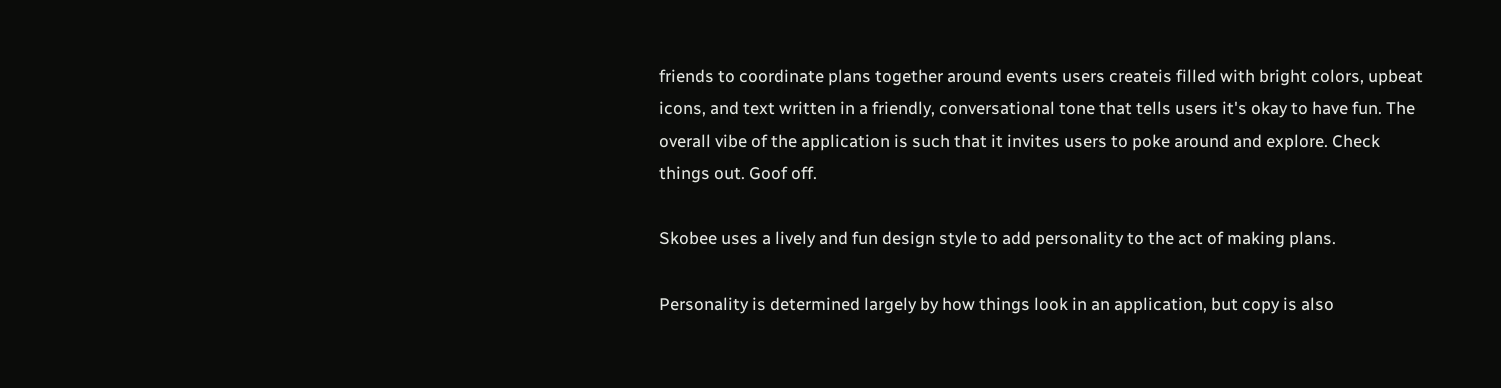friends to coordinate plans together around events users createis filled with bright colors, upbeat icons, and text written in a friendly, conversational tone that tells users it's okay to have fun. The overall vibe of the application is such that it invites users to poke around and explore. Check things out. Goof off.

Skobee uses a lively and fun design style to add personality to the act of making plans.

Personality is determined largely by how things look in an application, but copy is also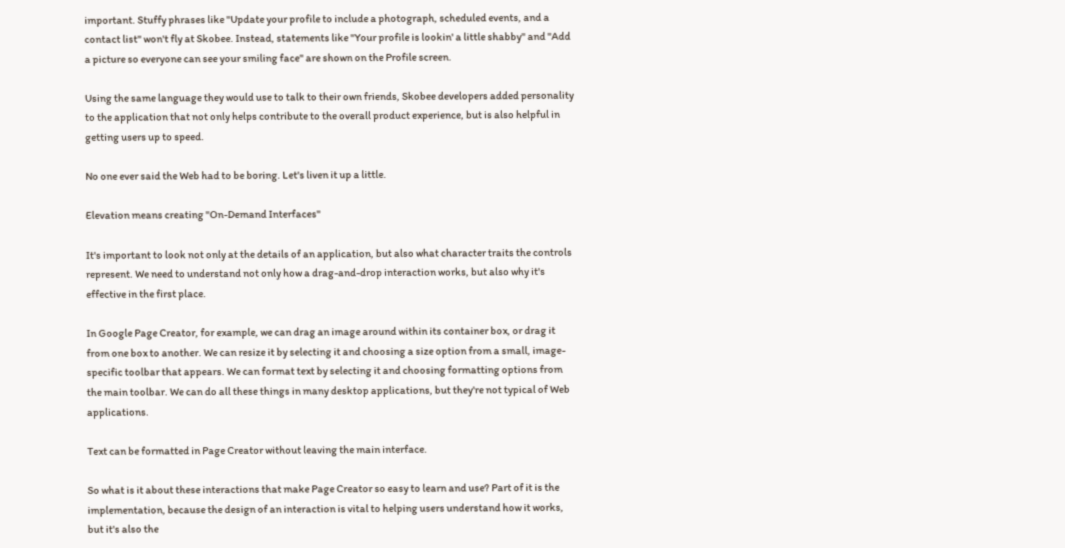important. Stuffy phrases like "Update your profile to include a photograph, scheduled events, and a contact list" won't fly at Skobee. Instead, statements like "Your profile is lookin' a little shabby" and "Add a picture so everyone can see your smiling face" are shown on the Profile screen.

Using the same language they would use to talk to their own friends, Skobee developers added personality to the application that not only helps contribute to the overall product experience, but is also helpful in getting users up to speed.

No one ever said the Web had to be boring. Let's liven it up a little.

Elevation means creating "On-Demand Interfaces"

It's important to look not only at the details of an application, but also what character traits the controls represent. We need to understand not only how a drag-and-drop interaction works, but also why it's effective in the first place.

In Google Page Creator, for example, we can drag an image around within its container box, or drag it from one box to another. We can resize it by selecting it and choosing a size option from a small, image-specific toolbar that appears. We can format text by selecting it and choosing formatting options from the main toolbar. We can do all these things in many desktop applications, but they're not typical of Web applications.

Text can be formatted in Page Creator without leaving the main interface.

So what is it about these interactions that make Page Creator so easy to learn and use? Part of it is the implementation, because the design of an interaction is vital to helping users understand how it works, but it's also the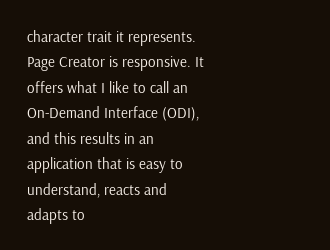character trait it represents. Page Creator is responsive. It offers what I like to call an On-Demand Interface (ODI), and this results in an application that is easy to understand, reacts and adapts to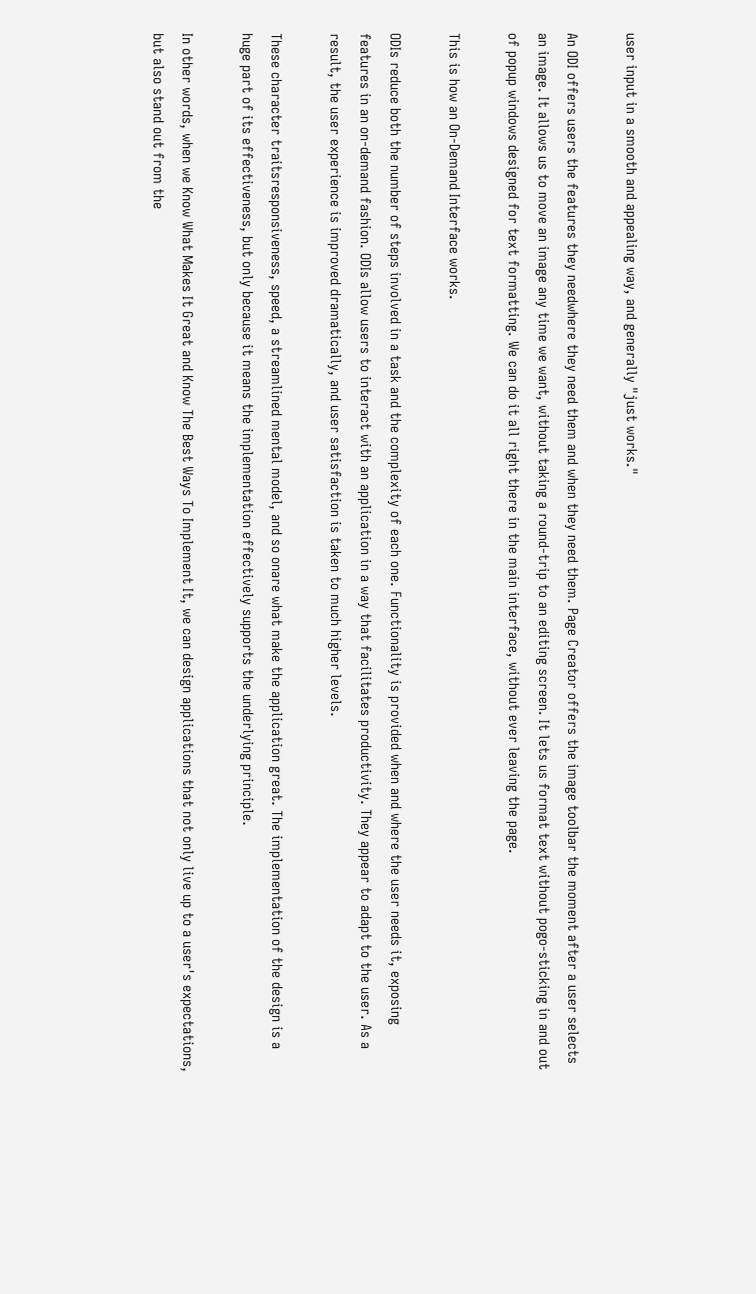user input in a smooth and appealing way, and generally "just works."

An ODI offers users the features they needwhere they need them and when they need them. Page Creator offers the image toolbar the moment after a user selects an image. It allows us to move an image any time we want, without taking a round-trip to an editing screen. It lets us format text without pogo-sticking in and out of popup windows designed for text formatting. We can do it all right there in the main interface, without ever leaving the page.

This is how an On-Demand Interface works.

ODIs reduce both the number of steps involved in a task and the complexity of each one. Functionality is provided when and where the user needs it, exposing features in an on-demand fashion. ODIs allow users to interact with an application in a way that facilitates productivity. They appear to adapt to the user. As a result, the user experience is improved dramatically, and user satisfaction is taken to much higher levels.

These character traitsresponsiveness, speed, a streamlined mental model, and so onare what make the application great. The implementation of the design is a huge part of its effectiveness, but only because it means the implementation effectively supports the underlying principle.

In other words, when we Know What Makes It Great and Know The Best Ways To Implement It, we can design applications that not only live up to a user's expectations, but also stand out from the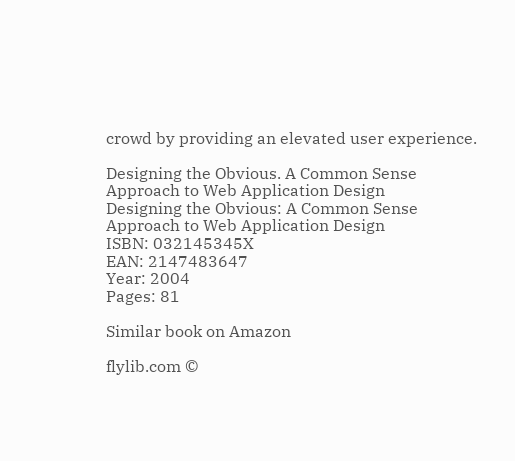crowd by providing an elevated user experience.

Designing the Obvious. A Common Sense Approach to Web Application Design
Designing the Obvious: A Common Sense Approach to Web Application Design
ISBN: 032145345X
EAN: 2147483647
Year: 2004
Pages: 81

Similar book on Amazon

flylib.com ©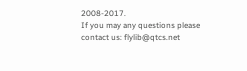2008-2017.
If you may any questions please contact us: flylib@qtcs.net